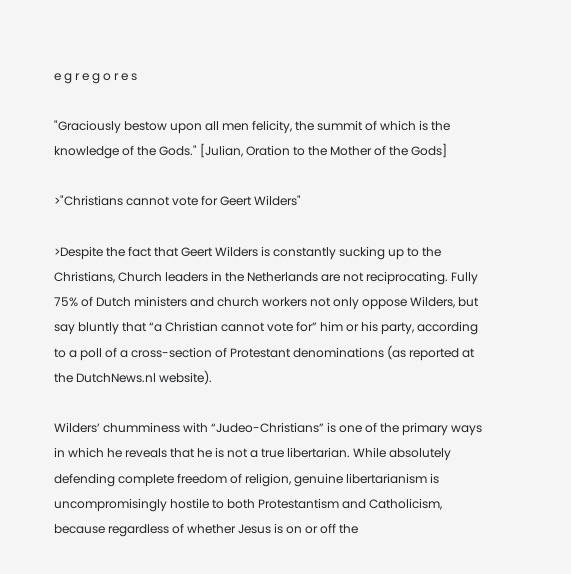e g r e g o r e s

"Graciously bestow upon all men felicity, the summit of which is the knowledge of the Gods." [Julian, Oration to the Mother of the Gods]

>"Christians cannot vote for Geert Wilders"

>Despite the fact that Geert Wilders is constantly sucking up to the Christians, Church leaders in the Netherlands are not reciprocating. Fully 75% of Dutch ministers and church workers not only oppose Wilders, but say bluntly that “a Christian cannot vote for” him or his party, according to a poll of a cross-section of Protestant denominations (as reported at the DutchNews.nl website).

Wilders’ chumminess with “Judeo-Christians” is one of the primary ways in which he reveals that he is not a true libertarian. While absolutely defending complete freedom of religion, genuine libertarianism is uncompromisingly hostile to both Protestantism and Catholicism, because regardless of whether Jesus is on or off the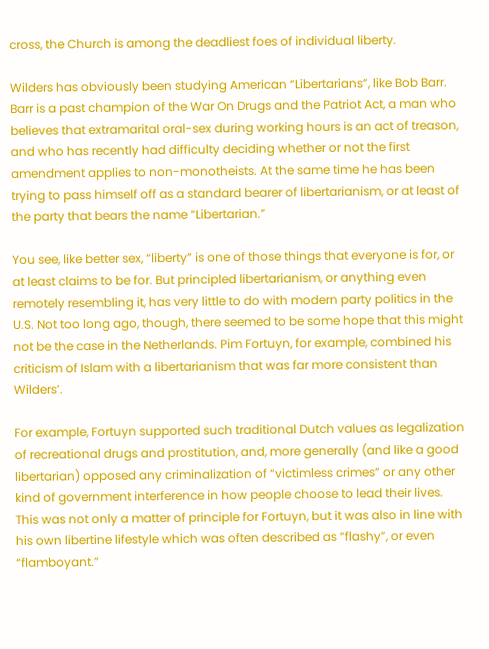cross, the Church is among the deadliest foes of individual liberty.

Wilders has obviously been studying American “Libertarians”, like Bob Barr. Barr is a past champion of the War On Drugs and the Patriot Act, a man who believes that extramarital oral-sex during working hours is an act of treason, and who has recently had difficulty deciding whether or not the first amendment applies to non-monotheists. At the same time he has been trying to pass himself off as a standard bearer of libertarianism, or at least of the party that bears the name “Libertarian.”

You see, like better sex, “liberty” is one of those things that everyone is for, or at least claims to be for. But principled libertarianism, or anything even remotely resembling it, has very little to do with modern party politics in the U.S. Not too long ago, though, there seemed to be some hope that this might not be the case in the Netherlands. Pim Fortuyn, for example, combined his criticism of Islam with a libertarianism that was far more consistent than Wilders’.

For example, Fortuyn supported such traditional Dutch values as legalization of recreational drugs and prostitution, and, more generally (and like a good libertarian) opposed any criminalization of “victimless crimes” or any other kind of government interference in how people choose to lead their lives. This was not only a matter of principle for Fortuyn, but it was also in line with his own libertine lifestyle which was often described as “flashy”, or even “flamboyant.”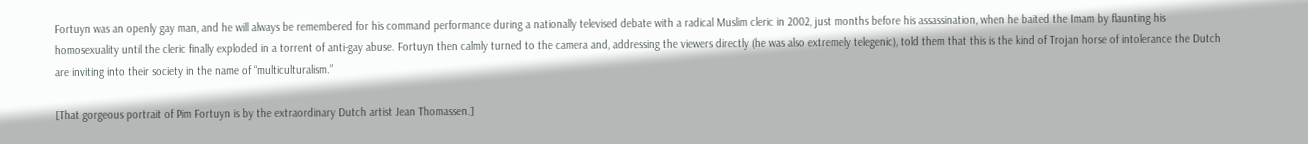Fortuyn was an openly gay man, and he will always be remembered for his command performance during a nationally televised debate with a radical Muslim cleric in 2002, just months before his assassination, when he baited the Imam by flaunting his homosexuality until the cleric finally exploded in a torrent of anti-gay abuse. Fortuyn then calmly turned to the camera and, addressing the viewers directly (he was also extremely telegenic), told them that this is the kind of Trojan horse of intolerance the Dutch are inviting into their society in the name of “multiculturalism.”

[That gorgeous portrait of Pim Fortuyn is by the extraordinary Dutch artist Jean Thomassen.]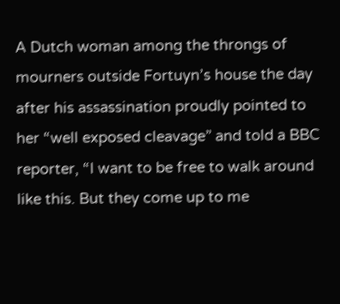A Dutch woman among the throngs of mourners outside Fortuyn’s house the day after his assassination proudly pointed to her “well exposed cleavage” and told a BBC reporter, “I want to be free to walk around like this. But they come up to me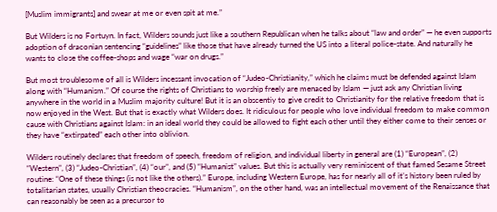[Muslim immigrants] and swear at me or even spit at me.”

But Wilders is no Fortuyn. In fact, Wilders sounds just like a southern Republican when he talks about “law and order” — he even supports adoption of draconian sentencing “guidelines” like those that have already turned the US into a literal police-state. And naturally he wants to close the coffee-shops and wage “war on drugs.”

But most troublesome of all is Wilders incessant invocation of “Judeo-Christianity,” which he claims must be defended against Islam along with “Humanism.” Of course the rights of Christians to worship freely are menaced by Islam — just ask any Christian living anywhere in the world in a Muslim majority culture! But it is an obscentiy to give credit to Christianity for the relative freedom that is now enjoyed in the West. But that is exactly what Wilders does. It ridiculous for people who love individual freedom to make common cause with Christians against Islam: in an ideal world they could be allowed to fight each other until they either come to their senses or they have “extirpated” each other into oblivion.

Wilders routinely declares that freedom of speech, freedom of religion, and individual liberty in general are (1) “European”, (2) “Western”, (3) “Judeo-Christian”, (4) “our”, and (5) “Humanist” values. But this is actually very reminiscent of that famed Sesame Street routine: “One of these things (is not like the others).” Europe, including Western Europe, has for nearly all of it’s history been ruled by totalitarian states, usually Christian theocracies. “Humanism”, on the other hand, was an intellectual movement of the Renaissance that can reasonably be seen as a precursor to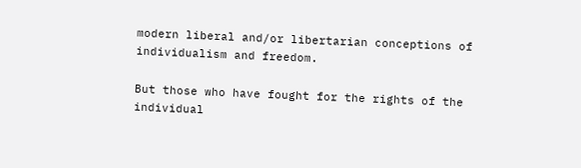modern liberal and/or libertarian conceptions of individualism and freedom.

But those who have fought for the rights of the individual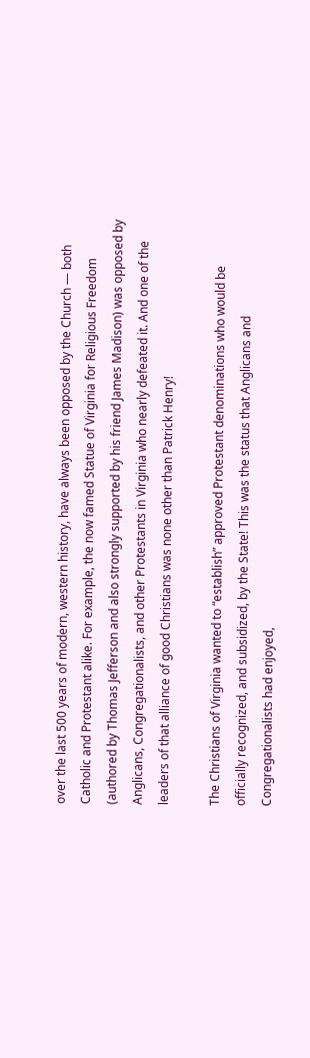over the last 500 years of modern, western history, have always been opposed by the Church — both Catholic and Protestant alike. For example, the now famed Statue of Virginia for Religious Freedom (authored by Thomas Jefferson and also strongly supported by his friend James Madison) was opposed by Anglicans, Congregationalists, and other Protestants in Virginia who nearly defeated it. And one of the leaders of that alliance of good Christians was none other than Patrick Henry!

The Christians of Virginia wanted to “establish” approved Protestant denominations who would be officially recognized, and subsidized, by the State! This was the status that Anglicans and Congregationalists had enjoyed,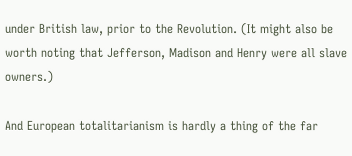under British law, prior to the Revolution. (It might also be worth noting that Jefferson, Madison and Henry were all slave owners.)

And European totalitarianism is hardly a thing of the far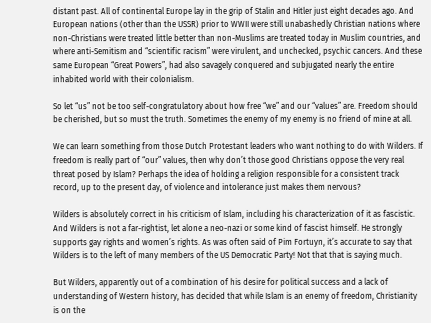distant past. All of continental Europe lay in the grip of Stalin and Hitler just eight decades ago. And European nations (other than the USSR) prior to WWII were still unabashedly Christian nations where non-Christians were treated little better than non-Muslims are treated today in Muslim countries, and where anti-Semitism and “scientific racism” were virulent, and unchecked, psychic cancers. And these same European “Great Powers”, had also savagely conquered and subjugated nearly the entire inhabited world with their colonialism.

So let “us” not be too self-congratulatory about how free “we” and our “values” are. Freedom should be cherished, but so must the truth. Sometimes the enemy of my enemy is no friend of mine at all.

We can learn something from those Dutch Protestant leaders who want nothing to do with Wilders. If freedom is really part of “our” values, then why don’t those good Christians oppose the very real threat posed by Islam? Perhaps the idea of holding a religion responsible for a consistent track record, up to the present day, of violence and intolerance just makes them nervous?

Wilders is absolutely correct in his criticism of Islam, including his characterization of it as fascistic. And Wilders is not a far-rightist, let alone a neo-nazi or some kind of fascist himself. He strongly supports gay rights and women’s rights. As was often said of Pim Fortuyn, it’s accurate to say that Wilders is to the left of many members of the US Democratic Party! Not that that is saying much.

But Wilders, apparently out of a combination of his desire for political success and a lack of understanding of Western history, has decided that while Islam is an enemy of freedom, Christianity is on the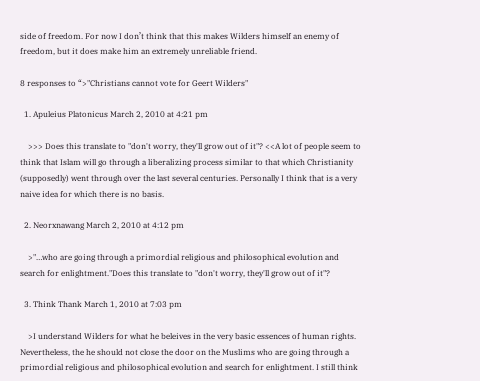side of freedom. For now I don’t think that this makes Wilders himself an enemy of freedom, but it does make him an extremely unreliable friend.

8 responses to “>"Christians cannot vote for Geert Wilders"

  1. Apuleius Platonicus March 2, 2010 at 4:21 pm

    >>> Does this translate to "don't worry, they'll grow out of it"? <<A lot of people seem to think that Islam will go through a liberalizing process similar to that which Christianity (supposedly) went through over the last several centuries. Personally I think that is a very naive idea for which there is no basis.

  2. Neorxnawang March 2, 2010 at 4:12 pm

    >"…who are going through a primordial religious and philosophical evolution and search for enlightment."Does this translate to "don't worry, they'll grow out of it"?

  3. Think Thank March 1, 2010 at 7:03 pm

    >I understand Wilders for what he beleives in the very basic essences of human rights. Nevertheless, the he should not close the door on the Muslims who are going through a primordial religious and philosophical evolution and search for enlightment. I still think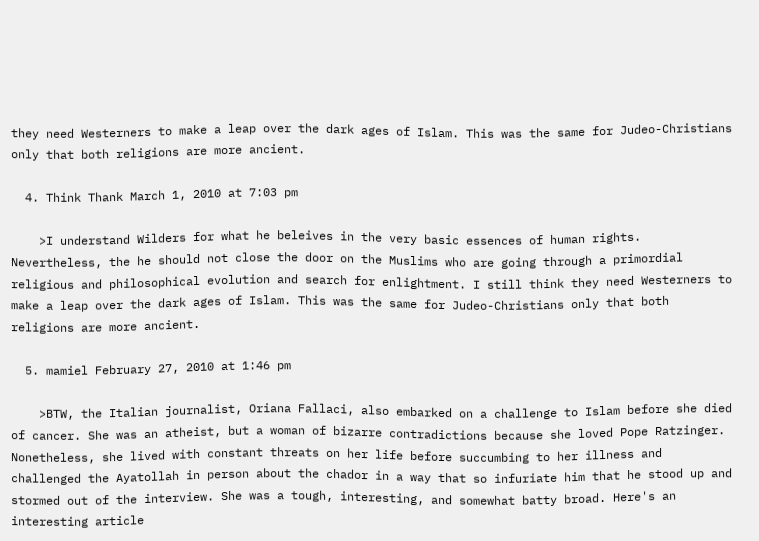they need Westerners to make a leap over the dark ages of Islam. This was the same for Judeo-Christians only that both religions are more ancient.

  4. Think Thank March 1, 2010 at 7:03 pm

    >I understand Wilders for what he beleives in the very basic essences of human rights. Nevertheless, the he should not close the door on the Muslims who are going through a primordial religious and philosophical evolution and search for enlightment. I still think they need Westerners to make a leap over the dark ages of Islam. This was the same for Judeo-Christians only that both religions are more ancient.

  5. mamiel February 27, 2010 at 1:46 pm

    >BTW, the Italian journalist, Oriana Fallaci, also embarked on a challenge to Islam before she died of cancer. She was an atheist, but a woman of bizarre contradictions because she loved Pope Ratzinger. Nonetheless, she lived with constant threats on her life before succumbing to her illness and challenged the Ayatollah in person about the chador in a way that so infuriate him that he stood up and stormed out of the interview. She was a tough, interesting, and somewhat batty broad. Here's an interesting article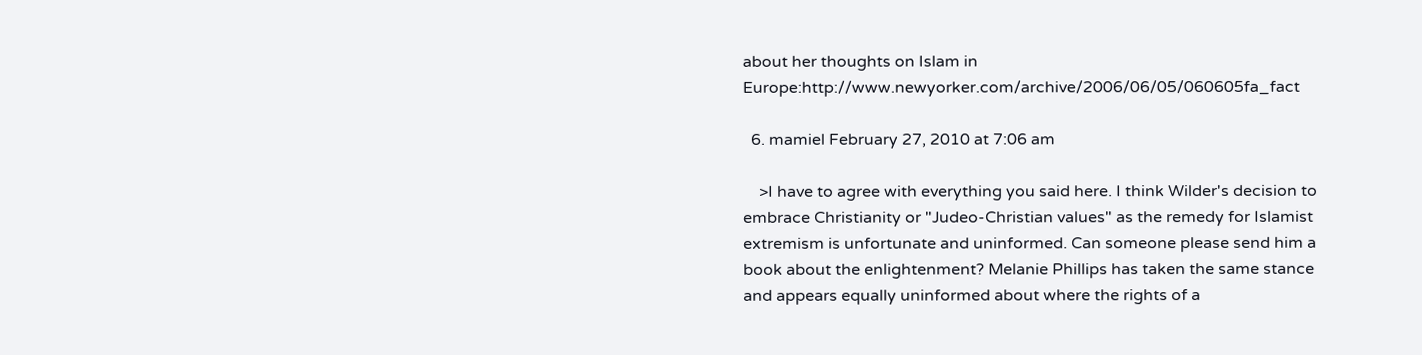about her thoughts on Islam in Europe:http://www.newyorker.com/archive/2006/06/05/060605fa_fact

  6. mamiel February 27, 2010 at 7:06 am

    >I have to agree with everything you said here. I think Wilder's decision to embrace Christianity or "Judeo-Christian values" as the remedy for Islamist extremism is unfortunate and uninformed. Can someone please send him a book about the enlightenment? Melanie Phillips has taken the same stance and appears equally uninformed about where the rights of a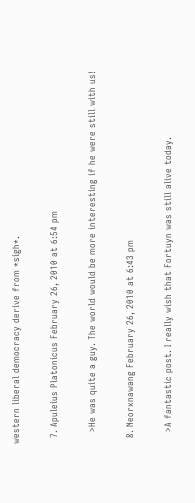western liberal democracy derive from *sigh*.

  7. Apuleius Platonicus February 26, 2010 at 6:54 pm

    >He was quite a guy. The world would be more interesting if he were still with us!

  8. Neorxnawang February 26, 2010 at 6:43 pm

    >A fantastic post. I really wish that Fortuyn was still alive today.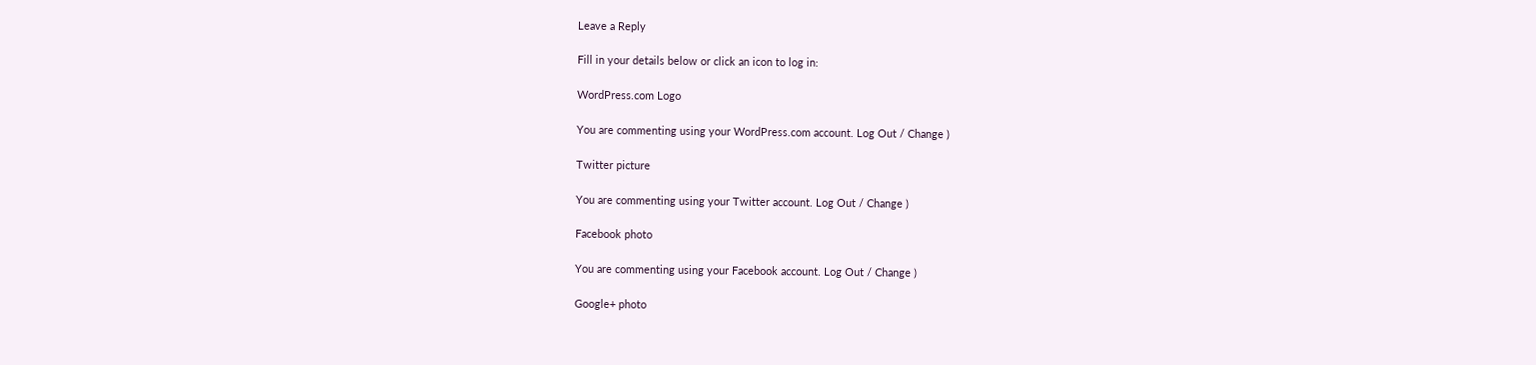Leave a Reply

Fill in your details below or click an icon to log in:

WordPress.com Logo

You are commenting using your WordPress.com account. Log Out / Change )

Twitter picture

You are commenting using your Twitter account. Log Out / Change )

Facebook photo

You are commenting using your Facebook account. Log Out / Change )

Google+ photo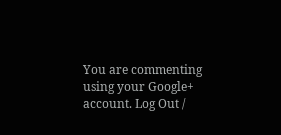You are commenting using your Google+ account. Log Out /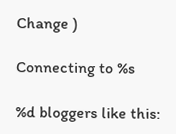Change )

Connecting to %s

%d bloggers like this: